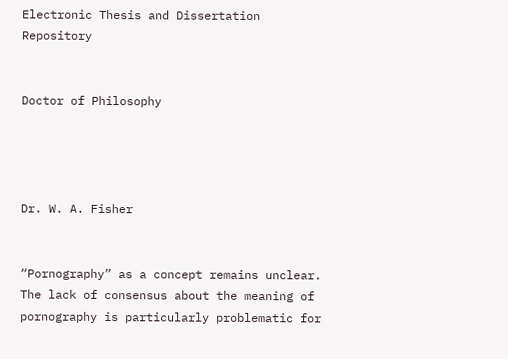Electronic Thesis and Dissertation Repository


Doctor of Philosophy




Dr. W. A. Fisher


“Pornography” as a concept remains unclear. The lack of consensus about the meaning of pornography is particularly problematic for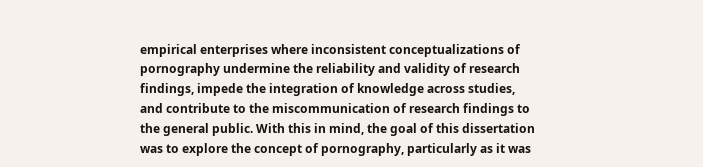empirical enterprises where inconsistent conceptualizations of pornography undermine the reliability and validity of research findings, impede the integration of knowledge across studies, and contribute to the miscommunication of research findings to the general public. With this in mind, the goal of this dissertation was to explore the concept of pornography, particularly as it was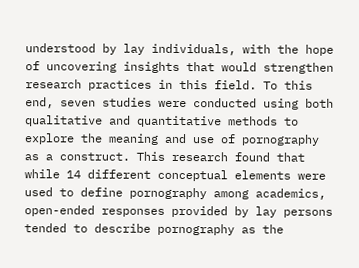understood by lay individuals, with the hope of uncovering insights that would strengthen research practices in this field. To this end, seven studies were conducted using both qualitative and quantitative methods to explore the meaning and use of pornography as a construct. This research found that while 14 different conceptual elements were used to define pornography among academics, open-ended responses provided by lay persons tended to describe pornography as the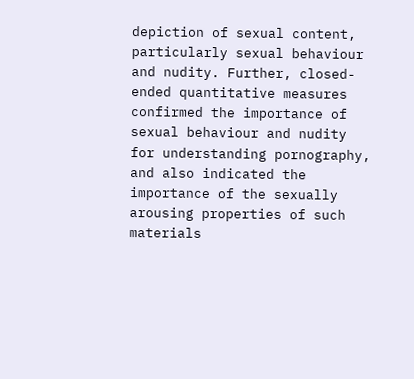depiction of sexual content, particularly sexual behaviour and nudity. Further, closed-ended quantitative measures confirmed the importance of sexual behaviour and nudity for understanding pornography, and also indicated the importance of the sexually arousing properties of such materials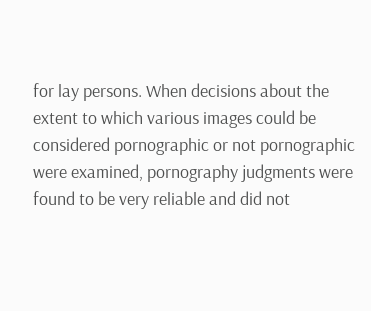for lay persons. When decisions about the extent to which various images could be considered pornographic or not pornographic were examined, pornography judgments were found to be very reliable and did not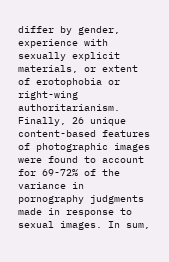differ by gender, experience with sexually explicit materials, or extent of erotophobia or right-wing authoritarianism. Finally, 26 unique content-based features of photographic images were found to account for 69-72% of the variance in pornography judgments made in response to sexual images. In sum,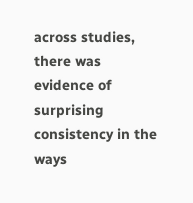across studies, there was evidence of surprising consistency in the ways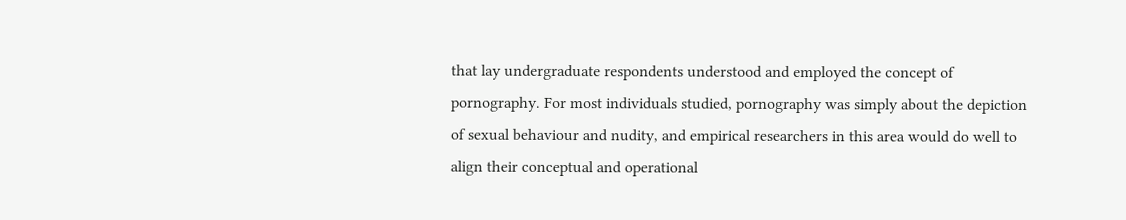that lay undergraduate respondents understood and employed the concept of pornography. For most individuals studied, pornography was simply about the depiction of sexual behaviour and nudity, and empirical researchers in this area would do well to align their conceptual and operational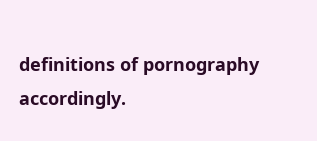definitions of pornography accordingly.